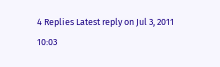4 Replies Latest reply on Jul 3, 2011 10:03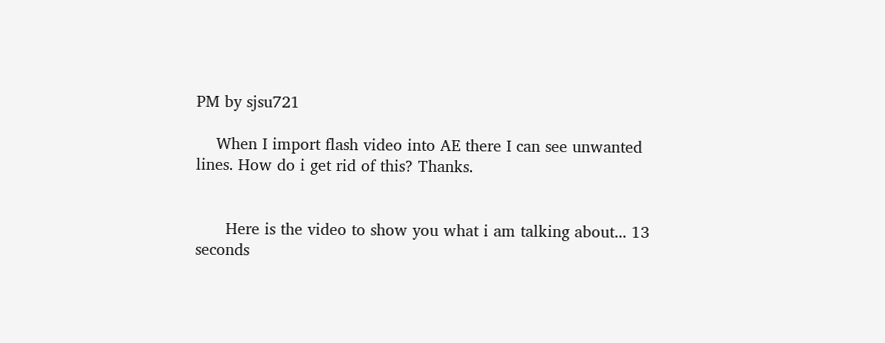PM by sjsu721

    When I import flash video into AE there I can see unwanted lines. How do i get rid of this? Thanks.


      Here is the video to show you what i am talking about... 13 seconds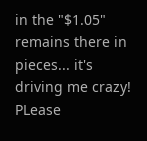in the "$1.05" remains there in pieces... it's driving me crazy! PLease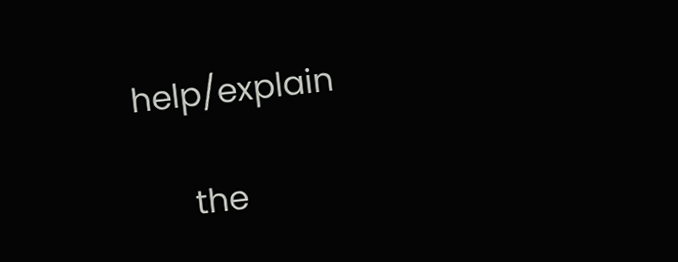help/explain

      the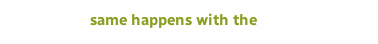same happens with the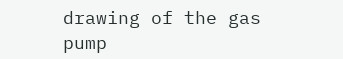drawing of the gas pump